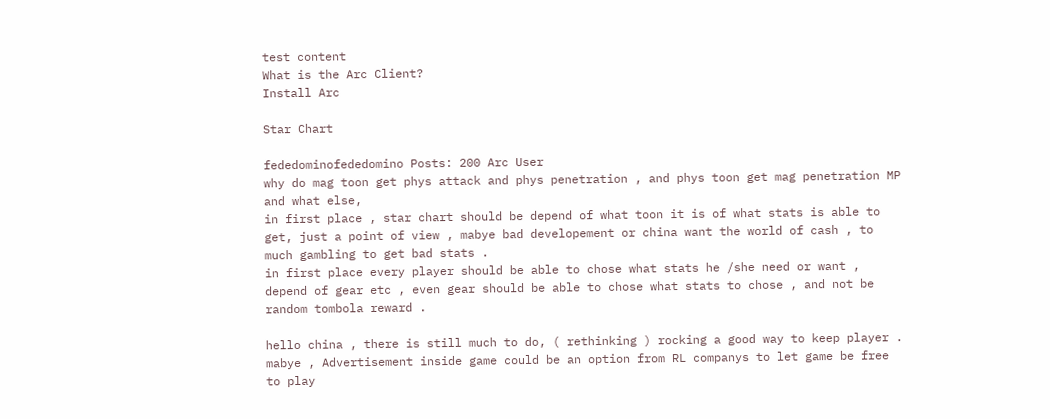test content
What is the Arc Client?
Install Arc

Star Chart

fededominofededomino Posts: 200 Arc User
why do mag toon get phys attack and phys penetration , and phys toon get mag penetration MP and what else,
in first place , star chart should be depend of what toon it is of what stats is able to get, just a point of view , mabye bad developement or china want the world of cash , to much gambling to get bad stats .
in first place every player should be able to chose what stats he /she need or want , depend of gear etc , even gear should be able to chose what stats to chose , and not be random tombola reward .

hello china , there is still much to do, ( rethinking ) rocking a good way to keep player .
mabye , Advertisement inside game could be an option from RL companys to let game be free to play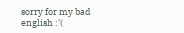sorry for my bad english :'(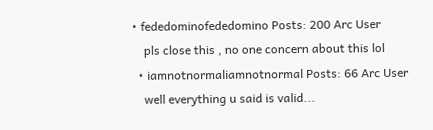• fededominofededomino Posts: 200 Arc User
    pls close this , no one concern about this lol
  • iamnotnormaliamnotnormal Posts: 66 Arc User
    well everything u said is valid...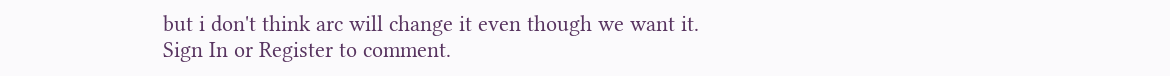but i don't think arc will change it even though we want it.
Sign In or Register to comment.